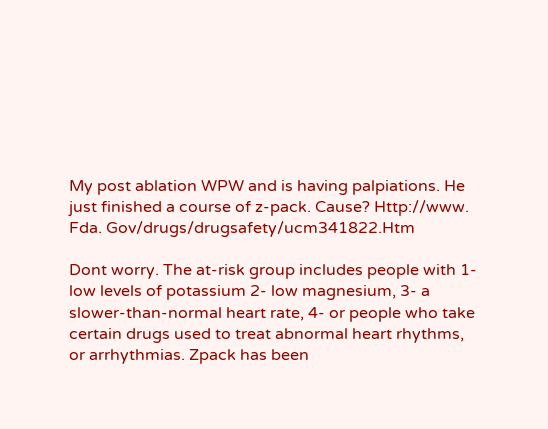My post ablation WPW and is having palpiations. He just finished a course of z-pack. Cause? Http://www. Fda. Gov/drugs/drugsafety/ucm341822.Htm

Dont worry. The at-risk group includes people with 1- low levels of potassium 2- low magnesium, 3- a slower-than-normal heart rate, 4- or people who take certain drugs used to treat abnormal heart rhythms, or arrhythmias. Zpack has been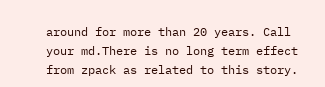around for more than 20 years. Call your md.There is no long term effect from zpack as related to this story.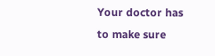Your doctor has to make sure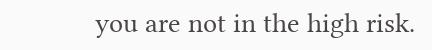you are not in the high risk.